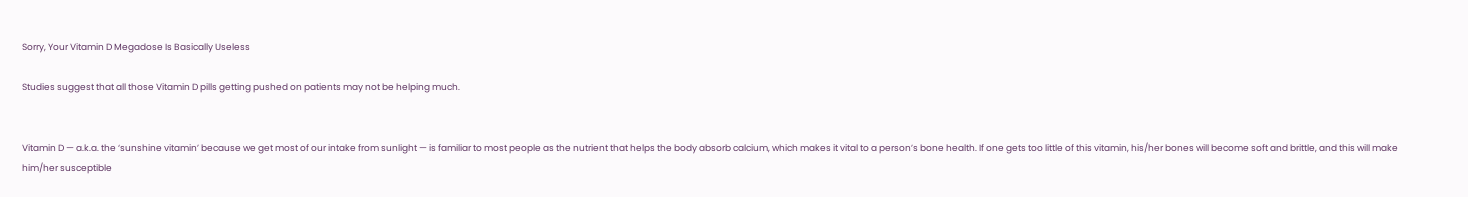Sorry, Your Vitamin D Megadose Is Basically Useless

Studies suggest that all those Vitamin D pills getting pushed on patients may not be helping much.


Vitamin D — a.k.a. the ‘sunshine vitamin’ because we get most of our intake from sunlight — is familiar to most people as the nutrient that helps the body absorb calcium, which makes it vital to a person’s bone health. If one gets too little of this vitamin, his/her bones will become soft and brittle, and this will make him/her susceptible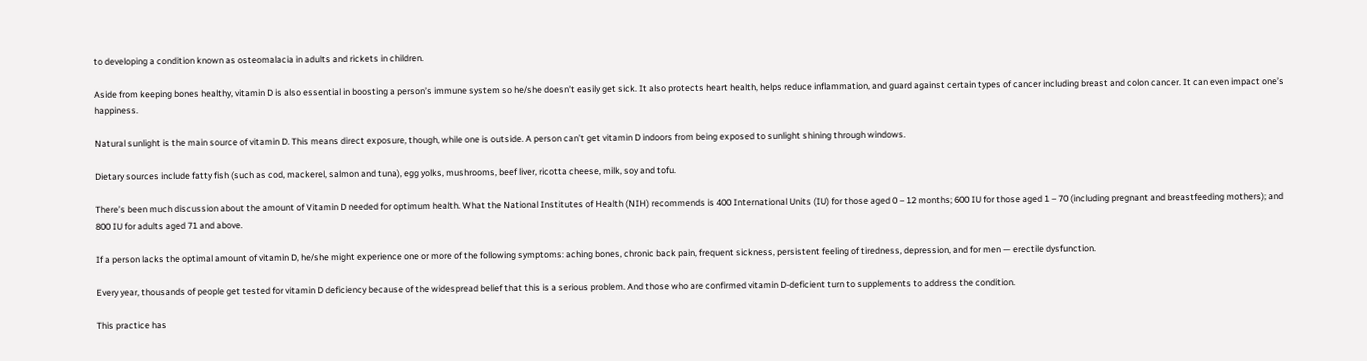to developing a condition known as osteomalacia in adults and rickets in children.

Aside from keeping bones healthy, vitamin D is also essential in boosting a person’s immune system so he/she doesn’t easily get sick. It also protects heart health, helps reduce inflammation, and guard against certain types of cancer including breast and colon cancer. It can even impact one’s happiness.

Natural sunlight is the main source of vitamin D. This means direct exposure, though, while one is outside. A person can’t get vitamin D indoors from being exposed to sunlight shining through windows.

Dietary sources include fatty fish (such as cod, mackerel, salmon and tuna), egg yolks, mushrooms, beef liver, ricotta cheese, milk, soy and tofu.

There’s been much discussion about the amount of Vitamin D needed for optimum health. What the National Institutes of Health (NIH) recommends is 400 International Units (IU) for those aged 0 – 12 months; 600 IU for those aged 1 – 70 (including pregnant and breastfeeding mothers); and 800 IU for adults aged 71 and above.

If a person lacks the optimal amount of vitamin D, he/she might experience one or more of the following symptoms: aching bones, chronic back pain, frequent sickness, persistent feeling of tiredness, depression, and for men — erectile dysfunction.

Every year, thousands of people get tested for vitamin D deficiency because of the widespread belief that this is a serious problem. And those who are confirmed vitamin D-deficient turn to supplements to address the condition.

This practice has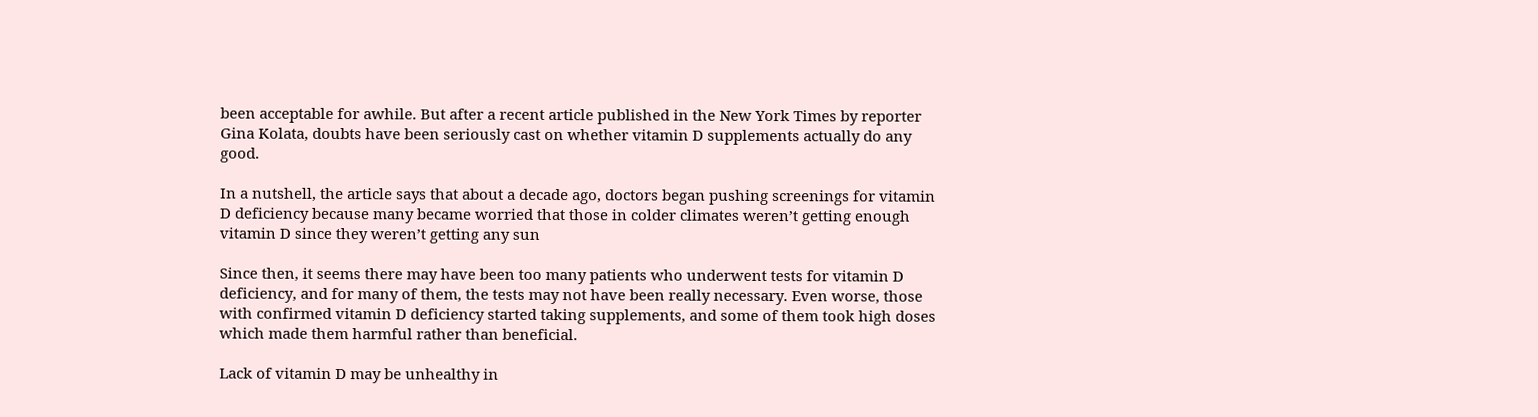been acceptable for awhile. But after a recent article published in the New York Times by reporter Gina Kolata, doubts have been seriously cast on whether vitamin D supplements actually do any good.

In a nutshell, the article says that about a decade ago, doctors began pushing screenings for vitamin D deficiency because many became worried that those in colder climates weren’t getting enough vitamin D since they weren’t getting any sun

Since then, it seems there may have been too many patients who underwent tests for vitamin D deficiency, and for many of them, the tests may not have been really necessary. Even worse, those with confirmed vitamin D deficiency started taking supplements, and some of them took high doses which made them harmful rather than beneficial.

Lack of vitamin D may be unhealthy in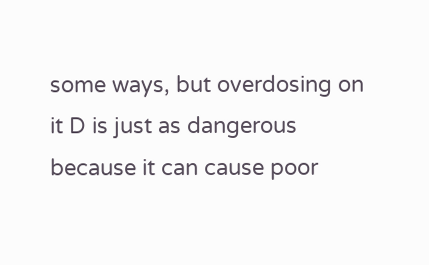some ways, but overdosing on it D is just as dangerous because it can cause poor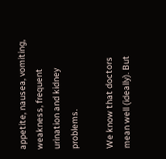appetite, nausea, vomiting, weakness, frequent urination and kidney problems.

We know that doctors mean well (ideally). But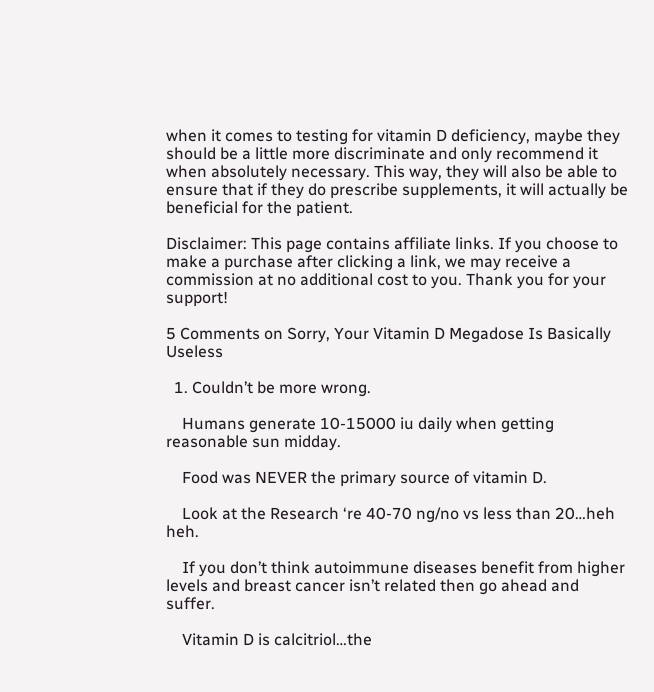when it comes to testing for vitamin D deficiency, maybe they should be a little more discriminate and only recommend it when absolutely necessary. This way, they will also be able to ensure that if they do prescribe supplements, it will actually be beneficial for the patient.

Disclaimer: This page contains affiliate links. If you choose to make a purchase after clicking a link, we may receive a commission at no additional cost to you. Thank you for your support!

5 Comments on Sorry, Your Vitamin D Megadose Is Basically Useless

  1. Couldn’t be more wrong.

    Humans generate 10-15000 iu daily when getting reasonable sun midday.

    Food was NEVER the primary source of vitamin D.

    Look at the Research ‘re 40-70 ng/no vs less than 20…heh heh.

    If you don’t think autoimmune diseases benefit from higher levels and breast cancer isn’t related then go ahead and suffer.

    Vitamin D is calcitriol…the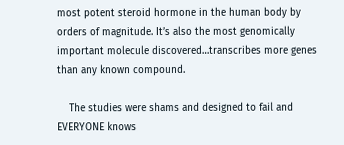most potent steroid hormone in the human body by orders of magnitude. It’s also the most genomically important molecule discovered…transcribes more genes than any known compound.

    The studies were shams and designed to fail and EVERYONE knows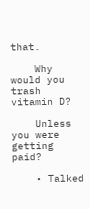that.

    Why would you trash vitamin D?

    Unless you were getting paid?

    • Talked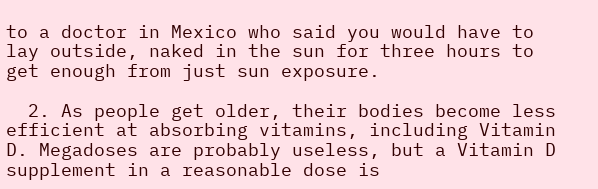to a doctor in Mexico who said you would have to lay outside, naked in the sun for three hours to get enough from just sun exposure.

  2. As people get older, their bodies become less efficient at absorbing vitamins, including Vitamin D. Megadoses are probably useless, but a Vitamin D supplement in a reasonable dose is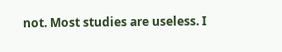not. Most studies are useless. I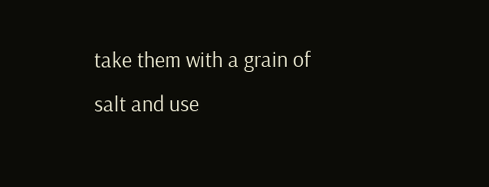take them with a grain of salt and use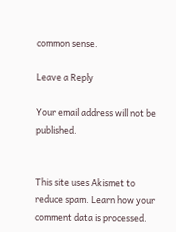common sense.

Leave a Reply

Your email address will not be published.


This site uses Akismet to reduce spam. Learn how your comment data is processed.